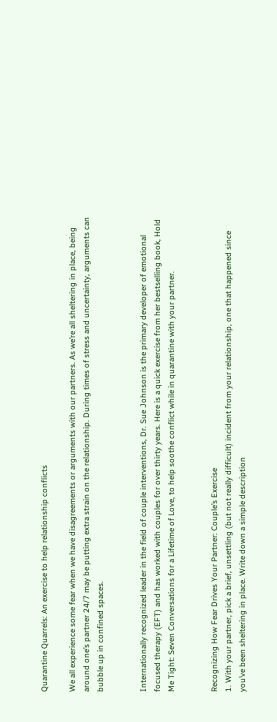Quarantine Quarrels: An exercise to help relationship conflicts

We all experience some fear when we have disagreements or arguments with our partners. As we’re all sheltering in place, being around one’s partner 24/7 may be putting extra strain on the relationship. During times of stress and uncertainty, arguments can bubble up in confined spaces.


Internationally recognized leader in the field of couple interventions, Dr. Sue Johnson is the primary developer of emotional focused therapy (EFT) and has worked with couples for over thirty years. Here is a quick exercise from her bestselling book, Hold Me Tight: Seven Conversations for a Lifetime of Love, to help soothe conflict while in quarantine with your partner.


Recognizing How Fear Drives Your Partner: Couple’s Exercise
1. With your partner, pick a brief, unsettling (but not really difficult) incident from your relationship, one that happened since you’ve been sheltering in place. Write down a simple description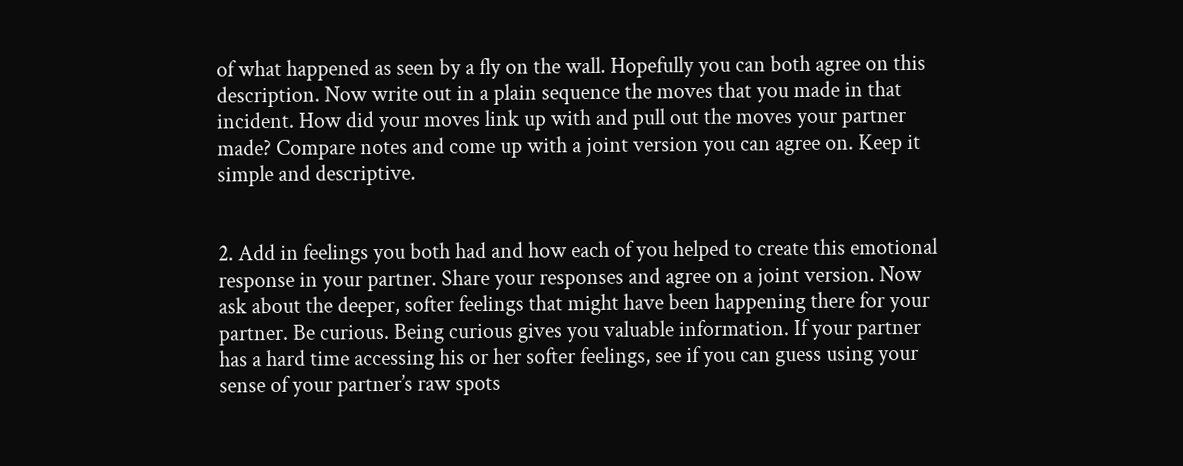of what happened as seen by a fly on the wall. Hopefully you can both agree on this description. Now write out in a plain sequence the moves that you made in that incident. How did your moves link up with and pull out the moves your partner made? Compare notes and come up with a joint version you can agree on. Keep it simple and descriptive.


2. Add in feelings you both had and how each of you helped to create this emotional response in your partner. Share your responses and agree on a joint version. Now ask about the deeper, softer feelings that might have been happening there for your partner. Be curious. Being curious gives you valuable information. If your partner has a hard time accessing his or her softer feelings, see if you can guess using your sense of your partner’s raw spots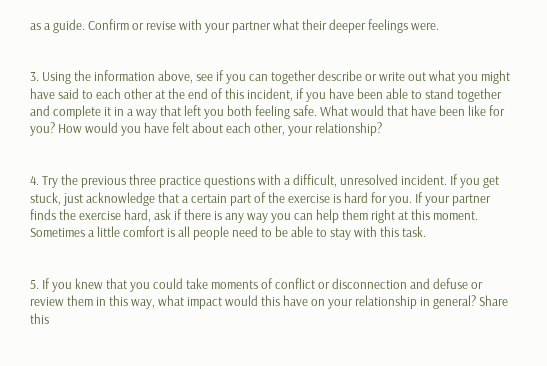as a guide. Confirm or revise with your partner what their deeper feelings were.


3. Using the information above, see if you can together describe or write out what you might have said to each other at the end of this incident, if you have been able to stand together and complete it in a way that left you both feeling safe. What would that have been like for you? How would you have felt about each other, your relationship?


4. Try the previous three practice questions with a difficult, unresolved incident. If you get stuck, just acknowledge that a certain part of the exercise is hard for you. If your partner finds the exercise hard, ask if there is any way you can help them right at this moment. Sometimes a little comfort is all people need to be able to stay with this task.


5. If you knew that you could take moments of conflict or disconnection and defuse or review them in this way, what impact would this have on your relationship in general? Share this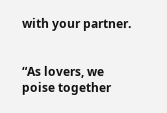with your partner.


“As lovers, we poise together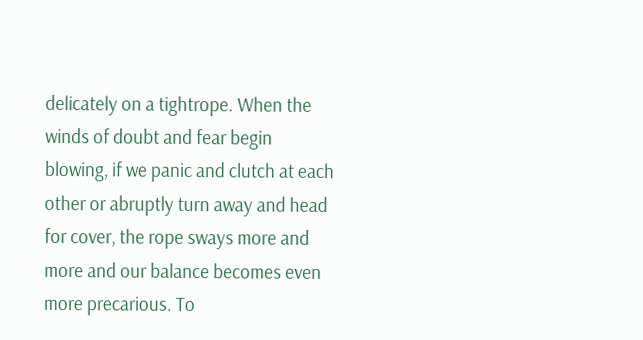delicately on a tightrope. When the winds of doubt and fear begin blowing, if we panic and clutch at each other or abruptly turn away and head for cover, the rope sways more and more and our balance becomes even more precarious. To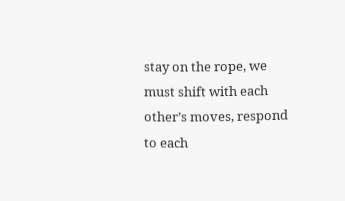stay on the rope, we must shift with each other’s moves, respond to each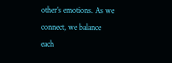other’s emotions. As we connect, we balance each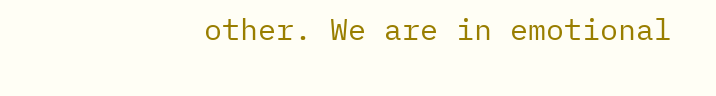other. We are in emotional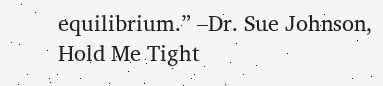equilibrium.” –Dr. Sue Johnson, Hold Me Tight